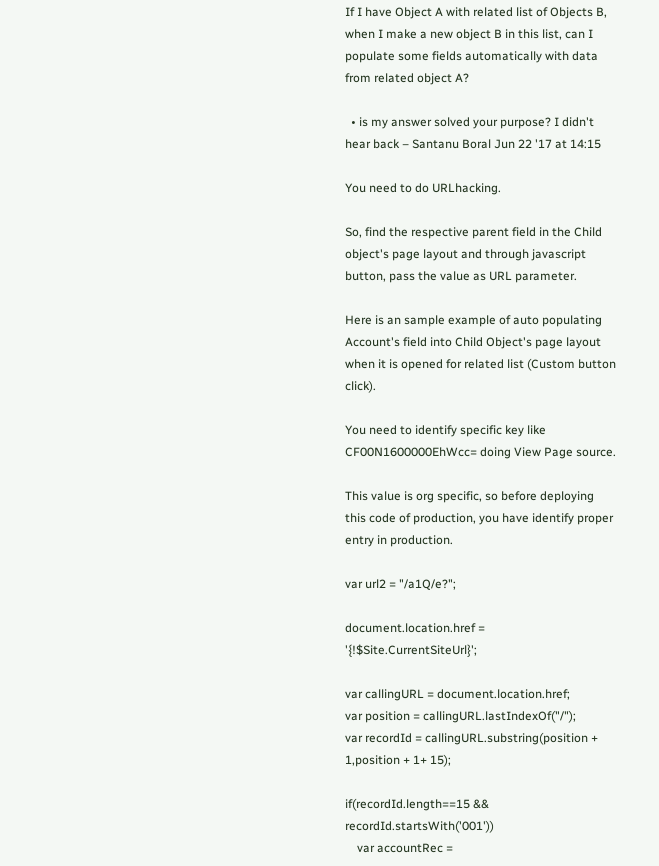If I have Object A with related list of Objects B, when I make a new object B in this list, can I populate some fields automatically with data from related object A?

  • is my answer solved your purpose? I didn't hear back – Santanu Boral Jun 22 '17 at 14:15

You need to do URLhacking.

So, find the respective parent field in the Child object's page layout and through javascript button, pass the value as URL parameter.

Here is an sample example of auto populating Account's field into Child Object's page layout when it is opened for related list (Custom button click).

You need to identify specific key like CF00N1600000EhWcc= doing View Page source.

This value is org specific, so before deploying this code of production, you have identify proper entry in production.

var url2 = "/a1Q/e?";

document.location.href = '{!$Site.CurrentSiteUrl}';

var callingURL = document.location.href;
var position = callingURL.lastIndexOf("/");
var recordId = callingURL.substring(position + 1,position + 1+ 15);

if(recordId.length==15 && recordId.startsWith('001'))
    var accountRec =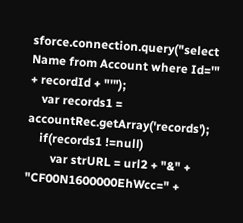sforce.connection.query("select Name from Account where Id='" + recordId + "'");
    var records1 = accountRec.getArray('records');
    if(records1 !=null)
        var strURL = url2 + "&" + "CF00N1600000EhWcc=" +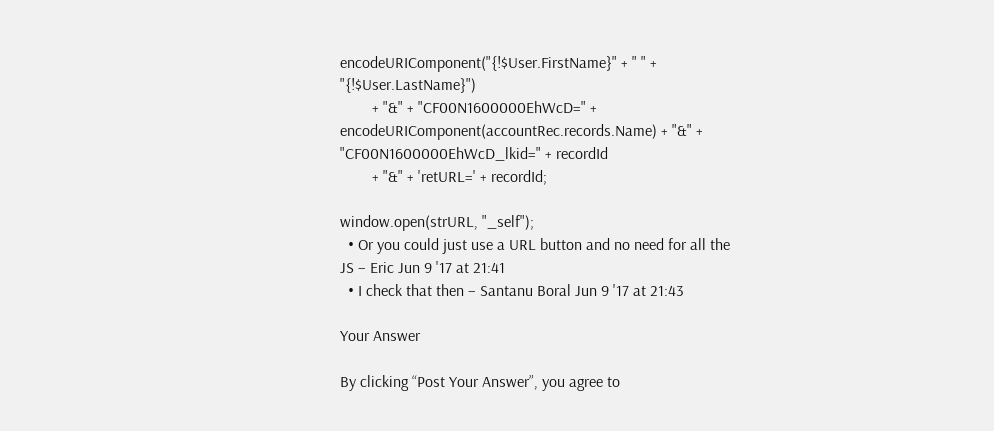encodeURIComponent("{!$User.FirstName}" + " " + "{!$User.LastName}")
        + "&" + "CF00N1600000EhWcD=" + encodeURIComponent(accountRec.records.Name) + "&" + "CF00N1600000EhWcD_lkid=" + recordId
        + "&" + 'retURL=' + recordId;

window.open(strURL, "_self");
  • Or you could just use a URL button and no need for all the JS – Eric Jun 9 '17 at 21:41
  • I check that then – Santanu Boral Jun 9 '17 at 21:43

Your Answer

By clicking “Post Your Answer”, you agree to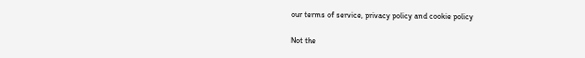our terms of service, privacy policy and cookie policy

Not the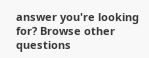answer you're looking for? Browse other questions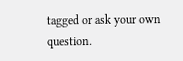tagged or ask your own question.